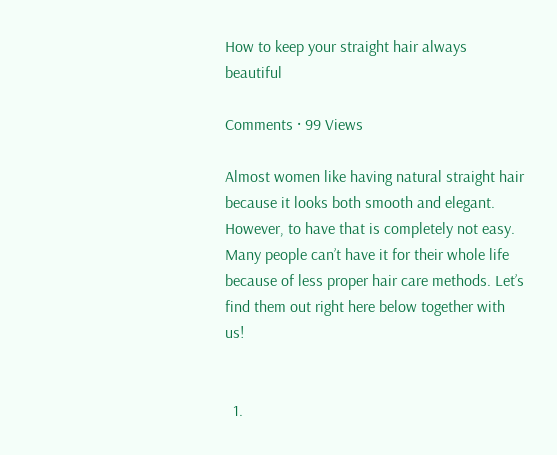How to keep your straight hair always beautiful

Comments · 99 Views

Almost women like having natural straight hair because it looks both smooth and elegant. However, to have that is completely not easy. Many people can’t have it for their whole life because of less proper hair care methods. Let’s find them out right here below together with us!


  1.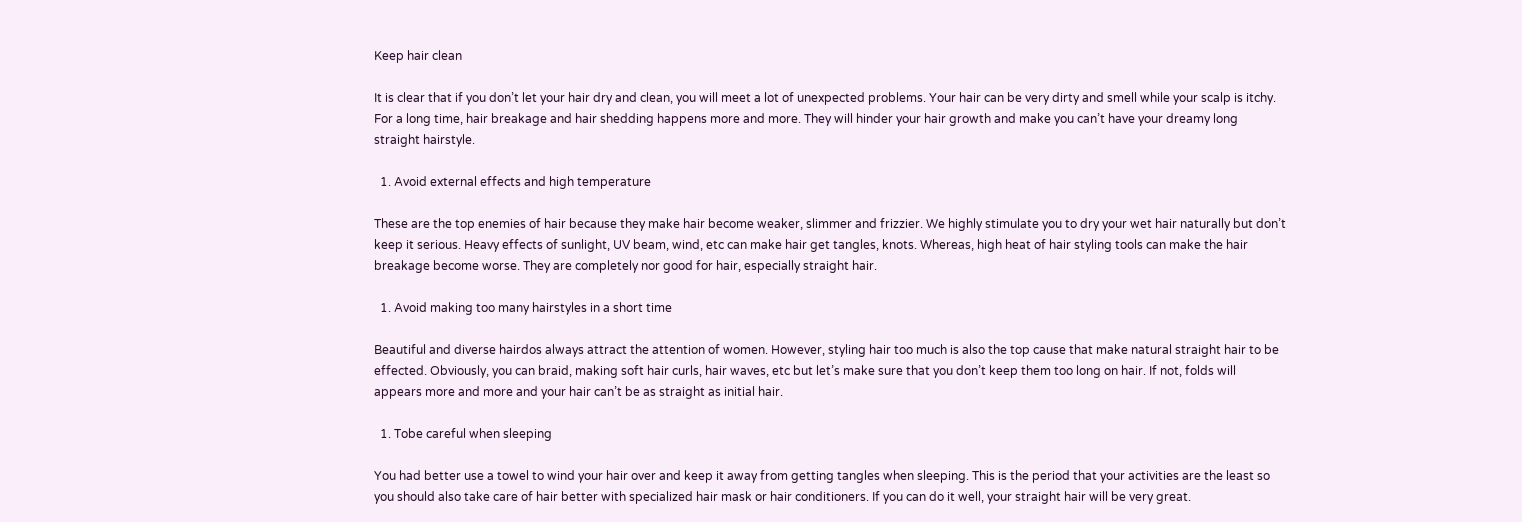Keep hair clean

It is clear that if you don’t let your hair dry and clean, you will meet a lot of unexpected problems. Your hair can be very dirty and smell while your scalp is itchy. For a long time, hair breakage and hair shedding happens more and more. They will hinder your hair growth and make you can’t have your dreamy long straight hairstyle.

  1. Avoid external effects and high temperature

These are the top enemies of hair because they make hair become weaker, slimmer and frizzier. We highly stimulate you to dry your wet hair naturally but don’t keep it serious. Heavy effects of sunlight, UV beam, wind, etc can make hair get tangles, knots. Whereas, high heat of hair styling tools can make the hair breakage become worse. They are completely nor good for hair, especially straight hair.

  1. Avoid making too many hairstyles in a short time

Beautiful and diverse hairdos always attract the attention of women. However, styling hair too much is also the top cause that make natural straight hair to be effected. Obviously, you can braid, making soft hair curls, hair waves, etc but let’s make sure that you don’t keep them too long on hair. If not, folds will appears more and more and your hair can’t be as straight as initial hair.

  1. Tobe careful when sleeping

You had better use a towel to wind your hair over and keep it away from getting tangles when sleeping. This is the period that your activities are the least so you should also take care of hair better with specialized hair mask or hair conditioners. If you can do it well, your straight hair will be very great.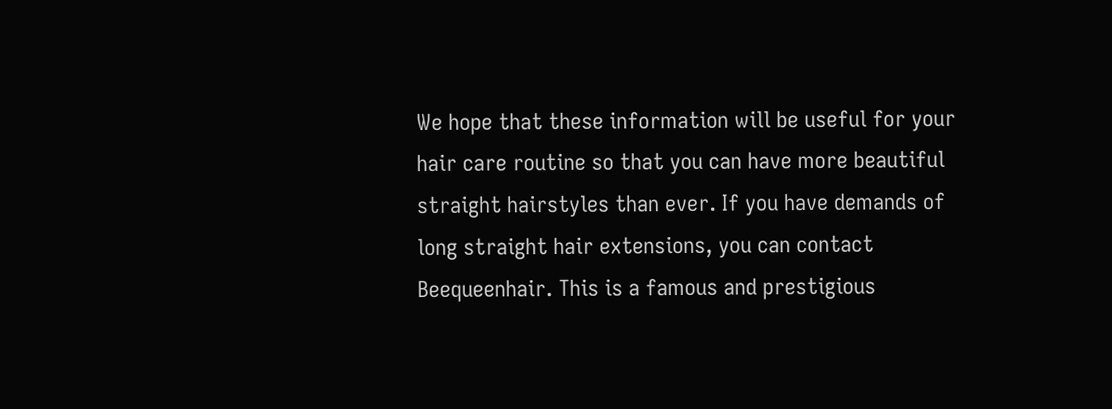We hope that these information will be useful for your hair care routine so that you can have more beautiful straight hairstyles than ever. If you have demands of long straight hair extensions, you can contact Beequeenhair. This is a famous and prestigious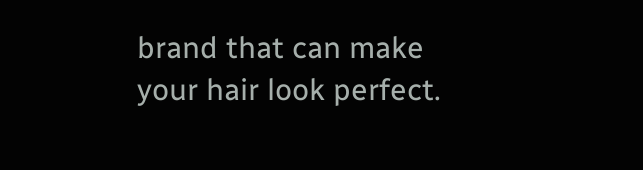brand that can make your hair look perfect.